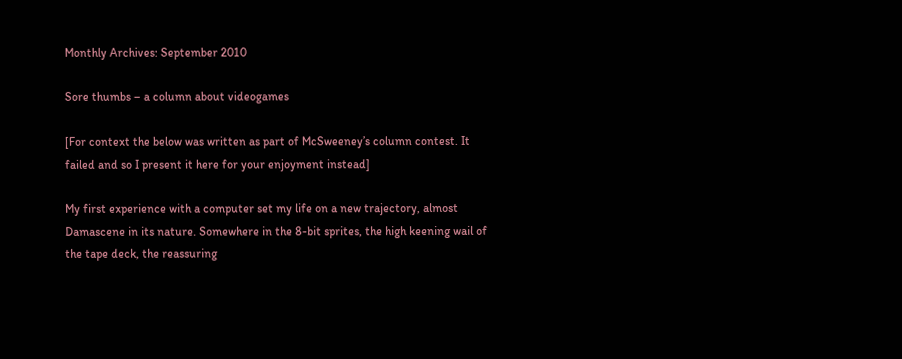Monthly Archives: September 2010

Sore thumbs – a column about videogames

[For context the below was written as part of McSweeney’s column contest. It failed and so I present it here for your enjoyment instead]

My first experience with a computer set my life on a new trajectory, almost Damascene in its nature. Somewhere in the 8-bit sprites, the high keening wail of the tape deck, the reassuring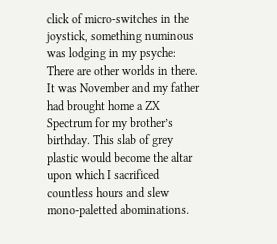click of micro-switches in the joystick, something numinous was lodging in my psyche: There are other worlds in there. It was November and my father had brought home a ZX Spectrum for my brother’s birthday. This slab of grey plastic would become the altar upon which I sacrificed countless hours and slew mono-paletted abominations.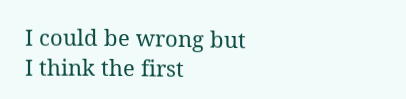I could be wrong but I think the first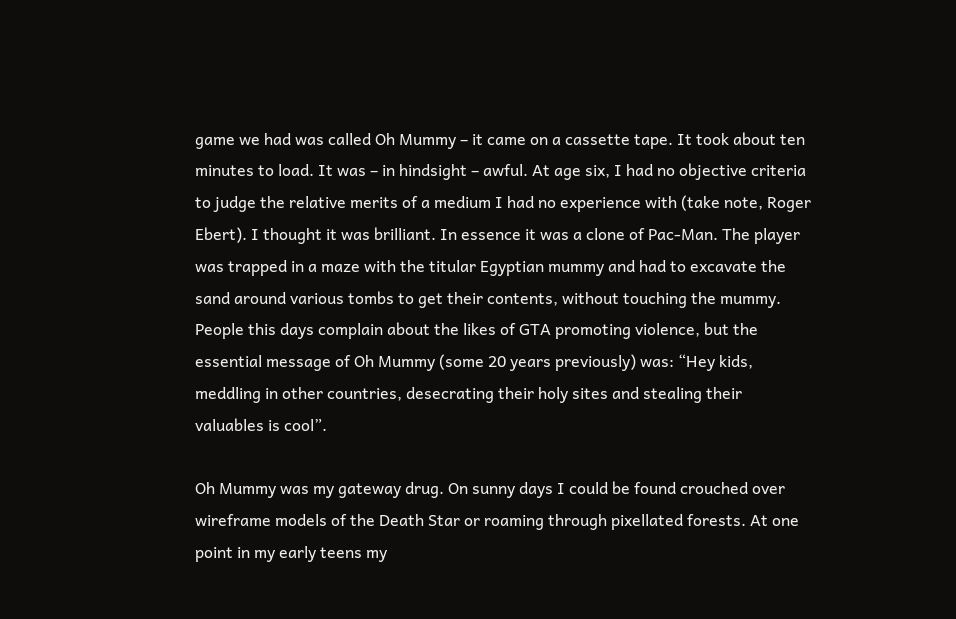game we had was called Oh Mummy – it came on a cassette tape. It took about ten minutes to load. It was – in hindsight – awful. At age six, I had no objective criteria to judge the relative merits of a medium I had no experience with (take note, Roger Ebert). I thought it was brilliant. In essence it was a clone of Pac-Man. The player was trapped in a maze with the titular Egyptian mummy and had to excavate the sand around various tombs to get their contents, without touching the mummy. People this days complain about the likes of GTA promoting violence, but the essential message of Oh Mummy (some 20 years previously) was: “Hey kids, meddling in other countries, desecrating their holy sites and stealing their valuables is cool”.

Oh Mummy was my gateway drug. On sunny days I could be found crouched over wireframe models of the Death Star or roaming through pixellated forests. At one point in my early teens my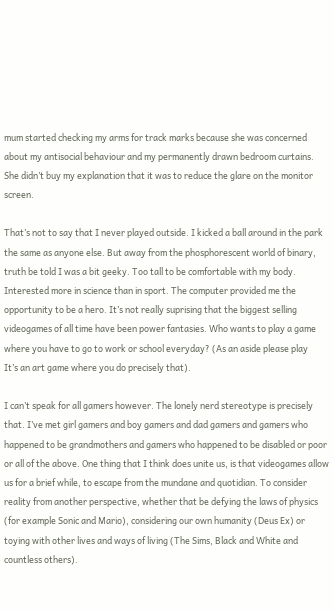mum started checking my arms for track marks because she was concerned about my antisocial behaviour and my permanently drawn bedroom curtains. She didn’t buy my explanation that it was to reduce the glare on the monitor screen.

That’s not to say that I never played outside. I kicked a ball around in the park the same as anyone else. But away from the phosphorescent world of binary, truth be told I was a bit geeky. Too tall to be comfortable with my body. Interested more in science than in sport. The computer provided me the opportunity to be a hero. It’s not really suprising that the biggest selling videogames of all time have been power fantasies. Who wants to play a game where you have to go to work or school everyday? (As an aside please play
It’s an art game where you do precisely that).

I can’t speak for all gamers however. The lonely nerd stereotype is precisely that. I’ve met girl gamers and boy gamers and dad gamers and gamers who happened to be grandmothers and gamers who happened to be disabled or poor or all of the above. One thing that I think does unite us, is that videogames allow us for a brief while, to escape from the mundane and quotidian. To consider reality from another perspective, whether that be defying the laws of physics (for example Sonic and Mario), considering our own humanity (Deus Ex) or toying with other lives and ways of living (The Sims, Black and White and countless others).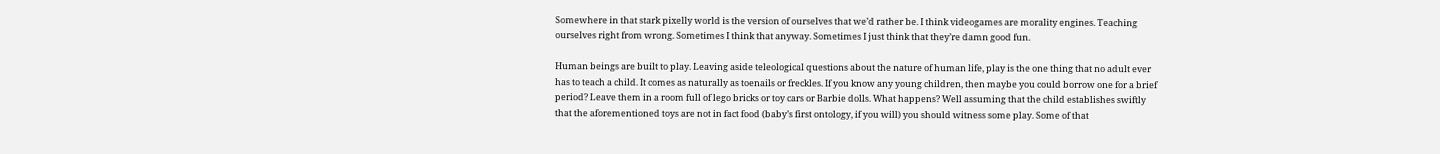Somewhere in that stark pixelly world is the version of ourselves that we’d rather be. I think videogames are morality engines. Teaching ourselves right from wrong. Sometimes I think that anyway. Sometimes I just think that they’re damn good fun.

Human beings are built to play. Leaving aside teleological questions about the nature of human life, play is the one thing that no adult ever has to teach a child. It comes as naturally as toenails or freckles. If you know any young children, then maybe you could borrow one for a brief period? Leave them in a room full of lego bricks or toy cars or Barbie dolls. What happens? Well assuming that the child establishes swiftly that the aforementioned toys are not in fact food (baby’s first ontology, if you will) you should witness some play. Some of that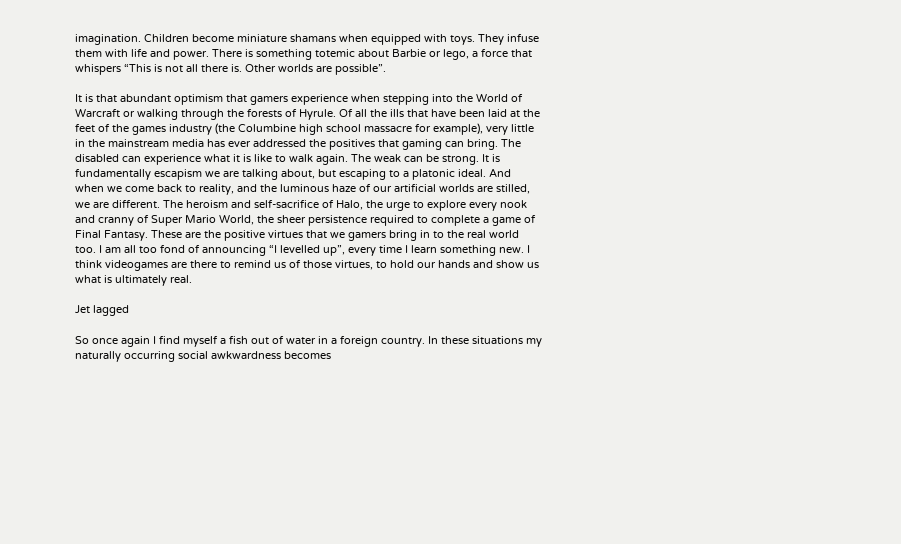imagination. Children become miniature shamans when equipped with toys. They infuse them with life and power. There is something totemic about Barbie or lego, a force that whispers “This is not all there is. Other worlds are possible”.

It is that abundant optimism that gamers experience when stepping into the World of Warcraft or walking through the forests of Hyrule. Of all the ills that have been laid at the feet of the games industry (the Columbine high school massacre for example), very little in the mainstream media has ever addressed the positives that gaming can bring. The disabled can experience what it is like to walk again. The weak can be strong. It is fundamentally escapism we are talking about, but escaping to a platonic ideal. And when we come back to reality, and the luminous haze of our artificial worlds are stilled, we are different. The heroism and self-sacrifice of Halo, the urge to explore every nook and cranny of Super Mario World, the sheer persistence required to complete a game of Final Fantasy. These are the positive virtues that we gamers bring in to the real world too. I am all too fond of announcing “I levelled up”, every time I learn something new. I think videogames are there to remind us of those virtues, to hold our hands and show us what is ultimately real.

Jet lagged

So once again I find myself a fish out of water in a foreign country. In these situations my naturally occurring social awkwardness becomes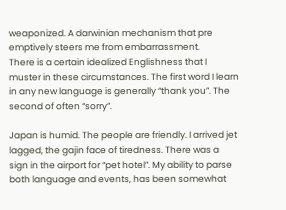weaponized. A darwinian mechanism that pre emptively steers me from embarrassment.
There is a certain idealized Englishness that I muster in these circumstances. The first word I learn in any new language is generally “thank you”. The second of often “sorry”.

Japan is humid. The people are friendly. I arrived jet lagged, the gajin face of tiredness. There was a sign in the airport for “pet hotel”. My ability to parse both language and events, has been somewhat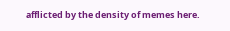afflicted by the density of memes here.